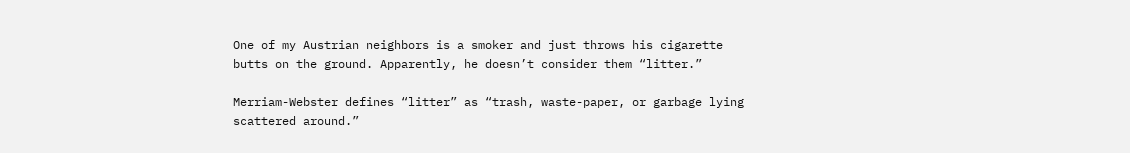One of my Austrian neighbors is a smoker and just throws his cigarette butts on the ground. Apparently, he doesn’t consider them “litter.”

Merriam-Webster defines “litter” as “trash, waste-paper, or garbage lying scattered around.”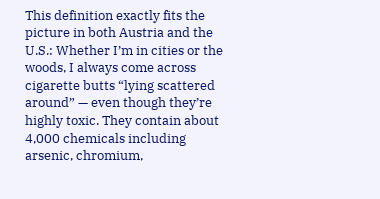This definition exactly fits the picture in both Austria and the U.S.: Whether I’m in cities or the woods, I always come across cigarette butts “lying scattered around” — even though they’re highly toxic. They contain about 4,000 chemicals including arsenic, chromium,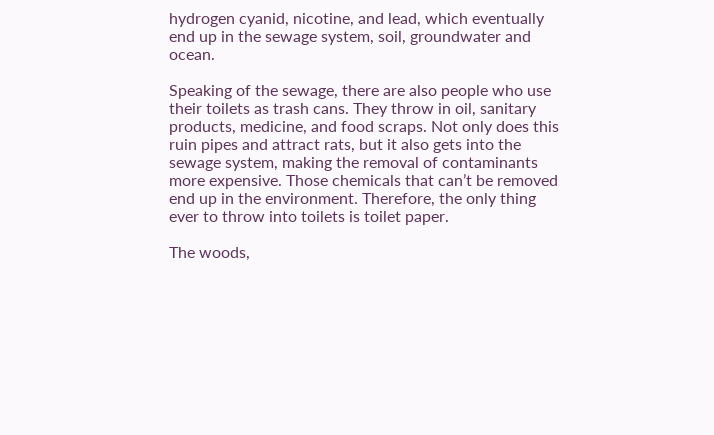hydrogen cyanid, nicotine, and lead, which eventually end up in the sewage system, soil, groundwater and ocean.

Speaking of the sewage, there are also people who use their toilets as trash cans. They throw in oil, sanitary products, medicine, and food scraps. Not only does this ruin pipes and attract rats, but it also gets into the sewage system, making the removal of contaminants more expensive. Those chemicals that can’t be removed end up in the environment. Therefore, the only thing ever to throw into toilets is toilet paper.

The woods,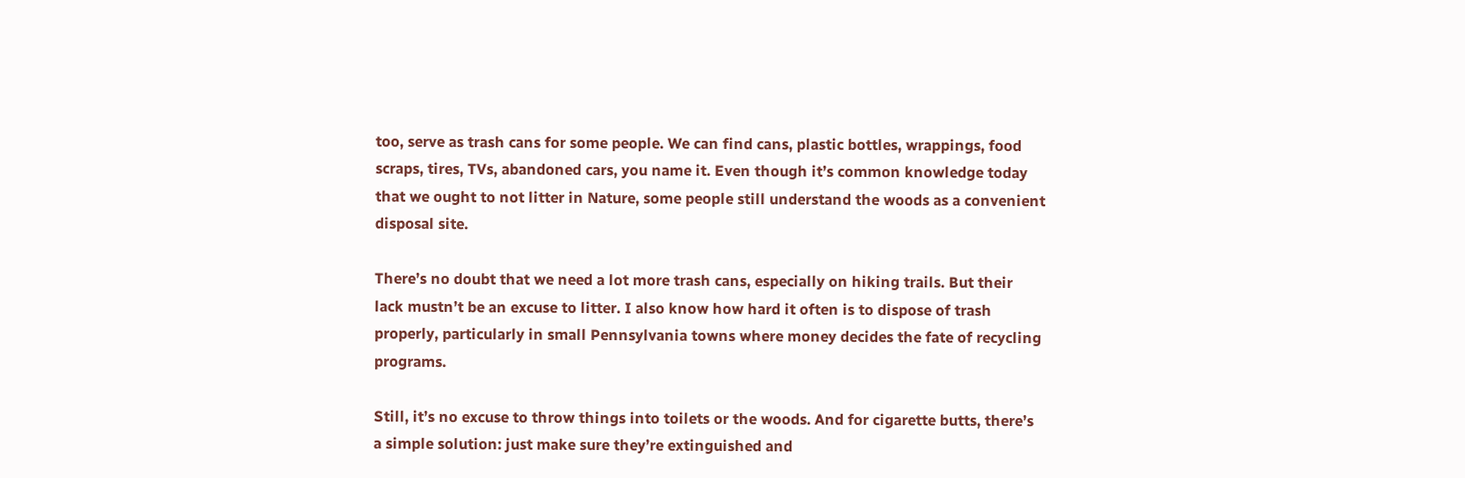too, serve as trash cans for some people. We can find cans, plastic bottles, wrappings, food scraps, tires, TVs, abandoned cars, you name it. Even though it’s common knowledge today that we ought to not litter in Nature, some people still understand the woods as a convenient disposal site.

There’s no doubt that we need a lot more trash cans, especially on hiking trails. But their lack mustn’t be an excuse to litter. I also know how hard it often is to dispose of trash properly, particularly in small Pennsylvania towns where money decides the fate of recycling programs.

Still, it’s no excuse to throw things into toilets or the woods. And for cigarette butts, there’s a simple solution: just make sure they’re extinguished and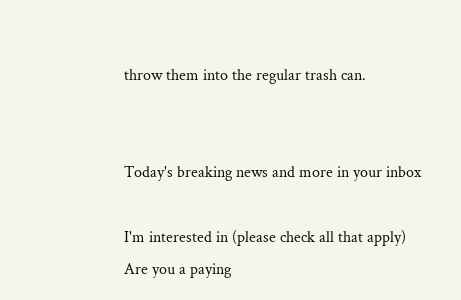throw them into the regular trash can.


Today's breaking news and more in your inbox

I'm interested in (please check all that apply)
Are you a paying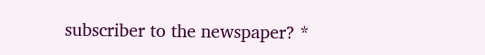subscriber to the newspaper? *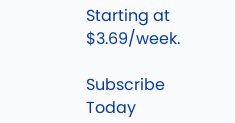Starting at $3.69/week.

Subscribe Today